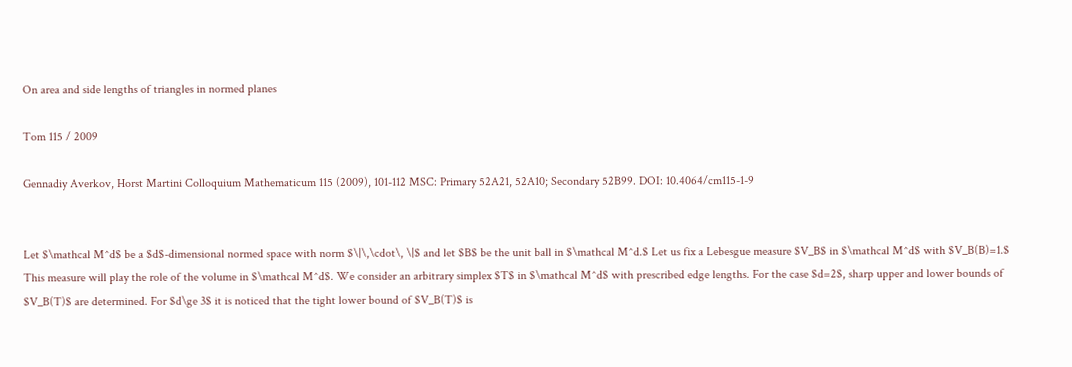On area and side lengths of triangles in normed planes

Tom 115 / 2009

Gennadiy Averkov, Horst Martini Colloquium Mathematicum 115 (2009), 101-112 MSC: Primary 52A21, 52A10; Secondary 52B99. DOI: 10.4064/cm115-1-9


Let $\mathcal M^d$ be a $d$-dimensional normed space with norm $\|\,\cdot\, \|$ and let $B$ be the unit ball in $\mathcal M^d.$ Let us fix a Lebesgue measure $V_B$ in $\mathcal M^d$ with $V_B(B)=1.$ This measure will play the role of the volume in $\mathcal M^d$. We consider an arbitrary simplex $T$ in $\mathcal M^d$ with prescribed edge lengths. For the case $d=2$, sharp upper and lower bounds of $V_B(T)$ are determined. For $d\ge 3$ it is noticed that the tight lower bound of $V_B(T)$ is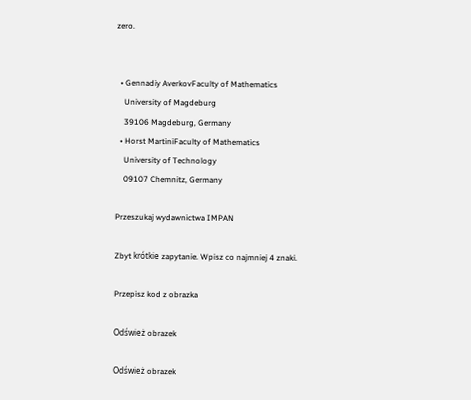zero.


  • Gennadiy AverkovFaculty of Mathematics
    University of Magdeburg
    39106 Magdeburg, Germany
  • Horst MartiniFaculty of Mathematics
    University of Technology
    09107 Chemnitz, Germany

Przeszukaj wydawnictwa IMPAN

Zbyt krótkie zapytanie. Wpisz co najmniej 4 znaki.

Przepisz kod z obrazka

Odśwież obrazek

Odśwież obrazek